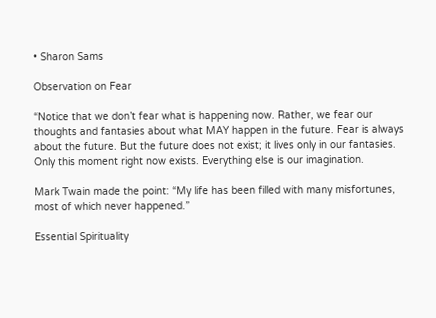• Sharon Sams

Observation on Fear

“Notice that we don’t fear what is happening now. Rather, we fear our thoughts and fantasies about what MAY happen in the future. Fear is always about the future. But the future does not exist; it lives only in our fantasies. Only this moment right now exists. Everything else is our imagination.

Mark Twain made the point: “My life has been filled with many misfortunes, most of which never happened.”

Essential Spirituality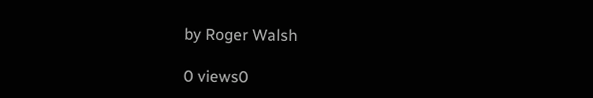by Roger Walsh

0 views0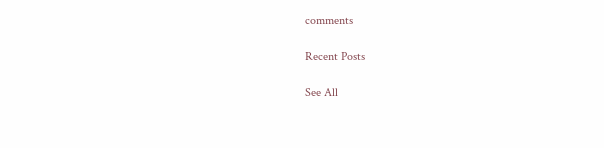comments

Recent Posts

See All